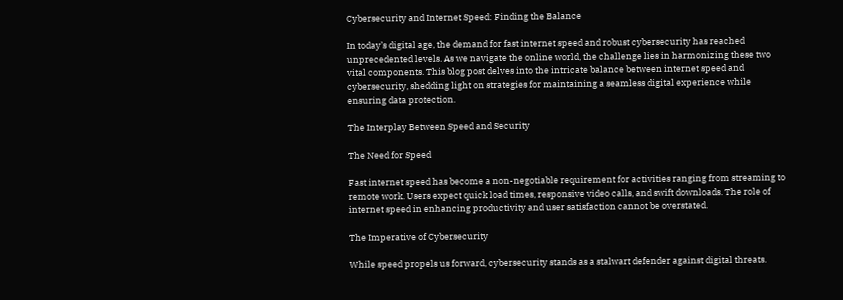Cybersecurity and Internet Speed: Finding the Balance

In today’s digital age, the demand for fast internet speed and robust cybersecurity has reached unprecedented levels. As we navigate the online world, the challenge lies in harmonizing these two vital components. This blog post delves into the intricate balance between internet speed and cybersecurity, shedding light on strategies for maintaining a seamless digital experience while ensuring data protection.

The Interplay Between Speed and Security

The Need for Speed

Fast internet speed has become a non-negotiable requirement for activities ranging from streaming to remote work. Users expect quick load times, responsive video calls, and swift downloads. The role of internet speed in enhancing productivity and user satisfaction cannot be overstated.

The Imperative of Cybersecurity

While speed propels us forward, cybersecurity stands as a stalwart defender against digital threats.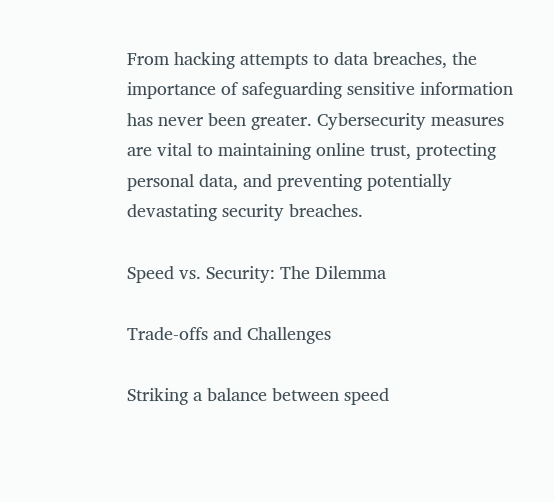From hacking attempts to data breaches, the importance of safeguarding sensitive information has never been greater. Cybersecurity measures are vital to maintaining online trust, protecting personal data, and preventing potentially devastating security breaches.

Speed vs. Security: The Dilemma

Trade-offs and Challenges

Striking a balance between speed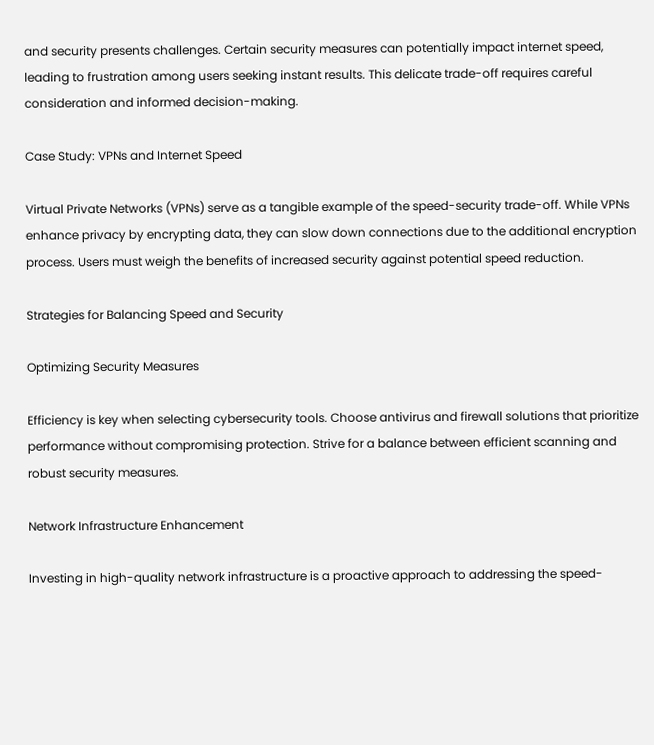and security presents challenges. Certain security measures can potentially impact internet speed, leading to frustration among users seeking instant results. This delicate trade-off requires careful consideration and informed decision-making.

Case Study: VPNs and Internet Speed

Virtual Private Networks (VPNs) serve as a tangible example of the speed-security trade-off. While VPNs enhance privacy by encrypting data, they can slow down connections due to the additional encryption process. Users must weigh the benefits of increased security against potential speed reduction.

Strategies for Balancing Speed and Security

Optimizing Security Measures

Efficiency is key when selecting cybersecurity tools. Choose antivirus and firewall solutions that prioritize performance without compromising protection. Strive for a balance between efficient scanning and robust security measures.

Network Infrastructure Enhancement

Investing in high-quality network infrastructure is a proactive approach to addressing the speed-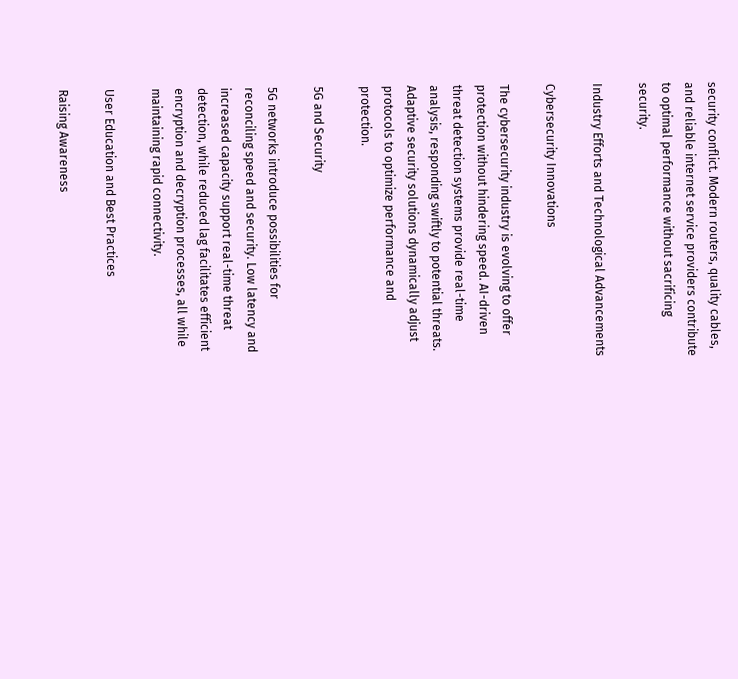security conflict. Modern routers, quality cables, and reliable internet service providers contribute to optimal performance without sacrificing security.

Industry Efforts and Technological Advancements

Cybersecurity Innovations

The cybersecurity industry is evolving to offer protection without hindering speed. AI-driven threat detection systems provide real-time analysis, responding swiftly to potential threats. Adaptive security solutions dynamically adjust protocols to optimize performance and protection.

5G and Security

5G networks introduce possibilities for reconciling speed and security. Low latency and increased capacity support real-time threat detection, while reduced lag facilitates efficient encryption and decryption processes, all while maintaining rapid connectivity.

User Education and Best Practices

Raising Awareness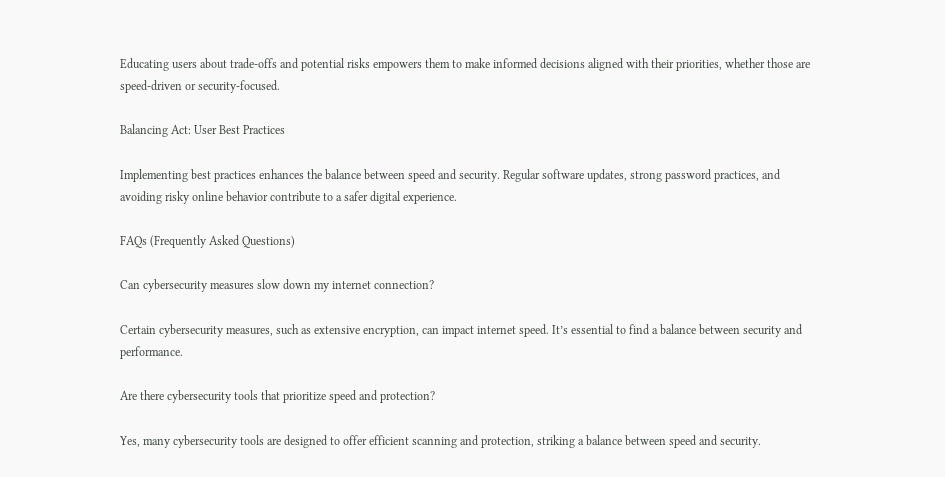Educating users about trade-offs and potential risks empowers them to make informed decisions aligned with their priorities, whether those are speed-driven or security-focused.

Balancing Act: User Best Practices

Implementing best practices enhances the balance between speed and security. Regular software updates, strong password practices, and avoiding risky online behavior contribute to a safer digital experience.

FAQs (Frequently Asked Questions)

Can cybersecurity measures slow down my internet connection?

Certain cybersecurity measures, such as extensive encryption, can impact internet speed. It’s essential to find a balance between security and performance.

Are there cybersecurity tools that prioritize speed and protection?

Yes, many cybersecurity tools are designed to offer efficient scanning and protection, striking a balance between speed and security.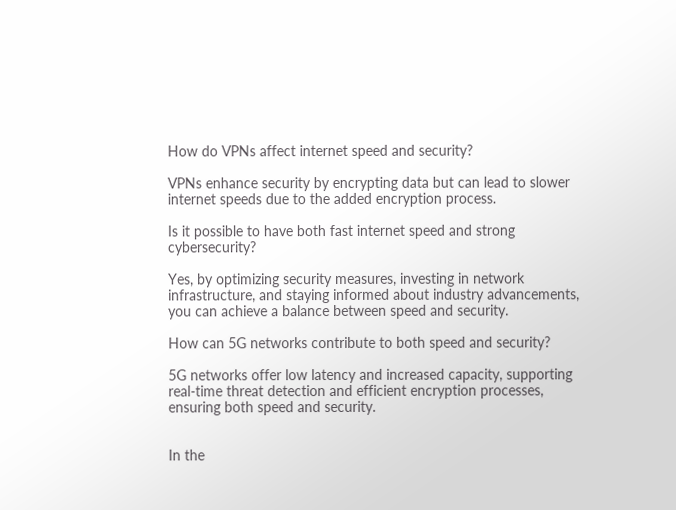How do VPNs affect internet speed and security?

VPNs enhance security by encrypting data but can lead to slower internet speeds due to the added encryption process.

Is it possible to have both fast internet speed and strong cybersecurity?

Yes, by optimizing security measures, investing in network infrastructure, and staying informed about industry advancements, you can achieve a balance between speed and security.

How can 5G networks contribute to both speed and security?

5G networks offer low latency and increased capacity, supporting real-time threat detection and efficient encryption processes, ensuring both speed and security.


In the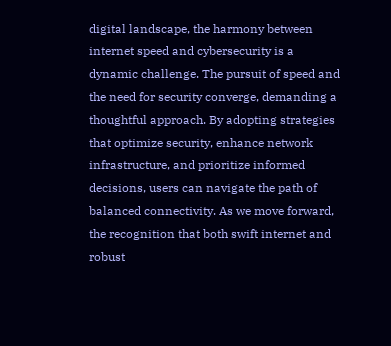digital landscape, the harmony between internet speed and cybersecurity is a dynamic challenge. The pursuit of speed and the need for security converge, demanding a thoughtful approach. By adopting strategies that optimize security, enhance network infrastructure, and prioritize informed decisions, users can navigate the path of balanced connectivity. As we move forward, the recognition that both swift internet and robust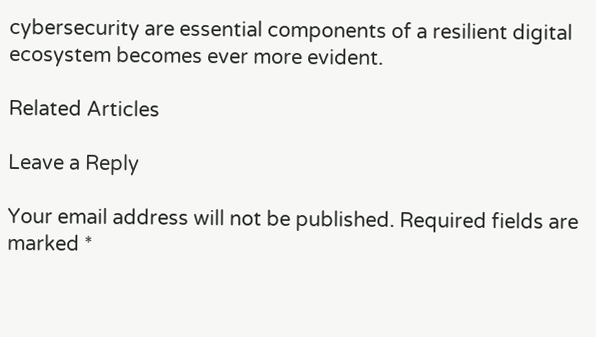cybersecurity are essential components of a resilient digital ecosystem becomes ever more evident.

Related Articles

Leave a Reply

Your email address will not be published. Required fields are marked *